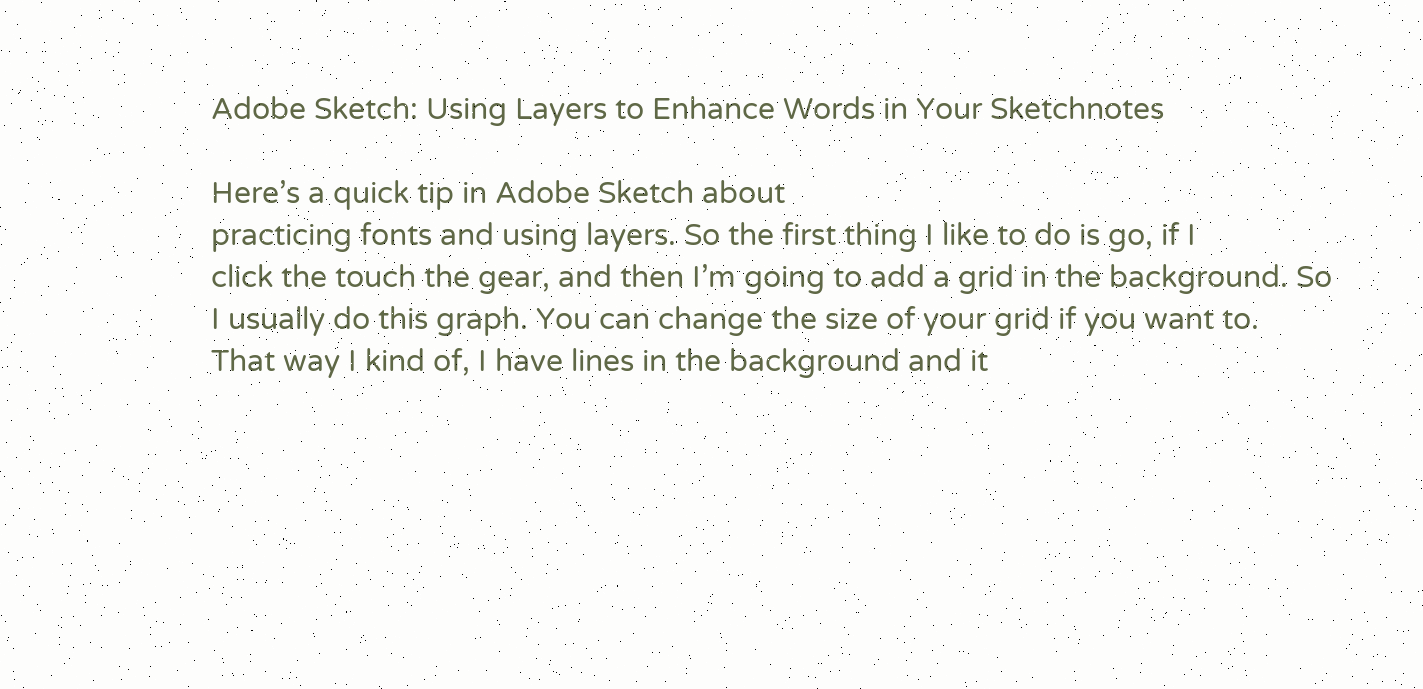Adobe Sketch: Using Layers to Enhance Words in Your Sketchnotes

Here’s a quick tip in Adobe Sketch about
practicing fonts and using layers. So the first thing I like to do is go, if I
click the touch the gear, and then I’m going to add a grid in the background. So
I usually do this graph. You can change the size of your grid if you want to.
That way I kind of, I have lines in the background and it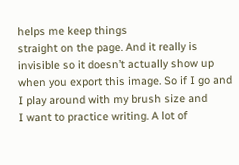helps me keep things
straight on the page. And it really is invisible so it doesn’t actually show up
when you export this image. So if I go and I play around with my brush size and
I want to practice writing. A lot of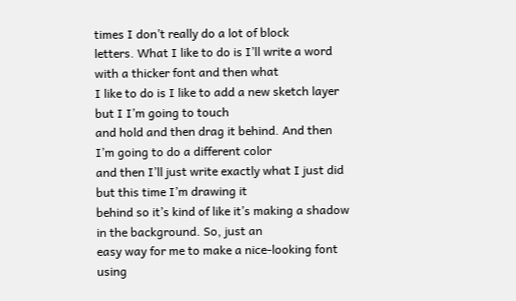times I don’t really do a lot of block
letters. What I like to do is I’ll write a word with a thicker font and then what
I like to do is I like to add a new sketch layer but I I’m going to touch
and hold and then drag it behind. And then I’m going to do a different color
and then I’ll just write exactly what I just did but this time I’m drawing it
behind so it’s kind of like it’s making a shadow in the background. So, just an
easy way for me to make a nice-looking font using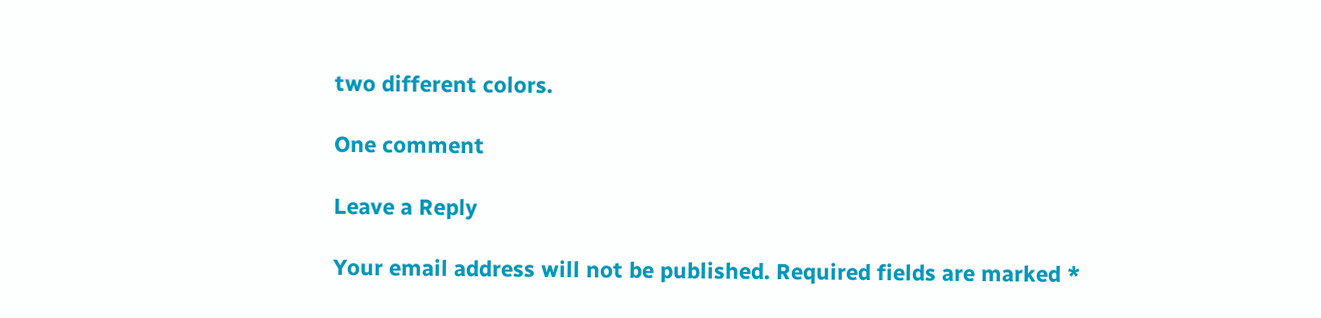two different colors.

One comment

Leave a Reply

Your email address will not be published. Required fields are marked *